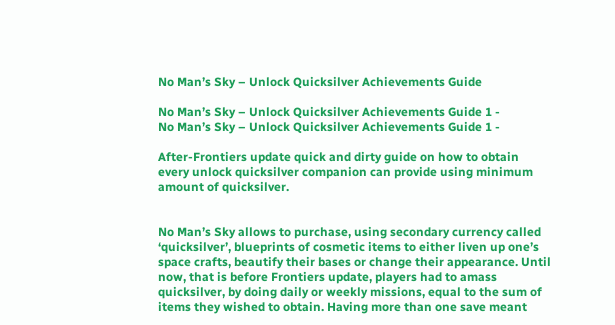No Man’s Sky – Unlock Quicksilver Achievements Guide

No Man’s Sky – Unlock Quicksilver Achievements Guide 1 -
No Man’s Sky – Unlock Quicksilver Achievements Guide 1 -

After-Frontiers update quick and dirty guide on how to obtain every unlock quicksilver companion can provide using minimum amount of quicksilver.


No Man’s Sky allows to purchase, using secondary currency called ‘quicksilver’, blueprints of cosmetic items to either liven up one’s space crafts, beautify their bases or change their appearance. Until now, that is before Frontiers update, players had to amass quicksilver, by doing daily or weekly missions, equal to the sum of items they wished to obtain. Having more than one save meant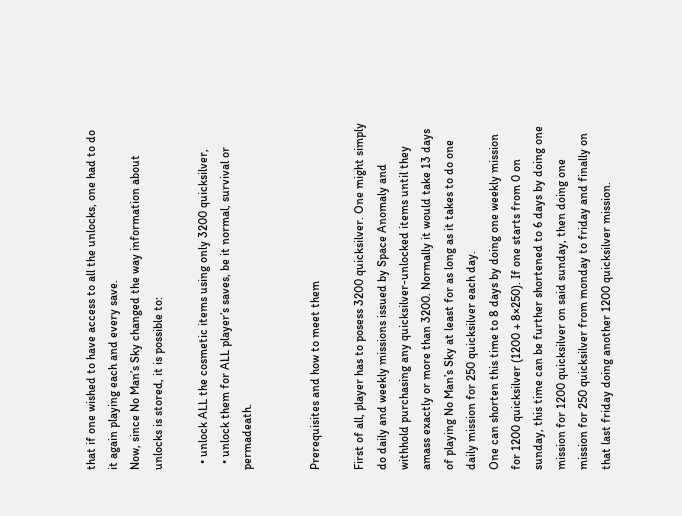that if one wished to have access to all the unlocks, one had to do it again playing each and every save.
Now, since No Man’s Sky changed the way information about unlocks is stored, it is possible to:

  • unlock ALL the cosmetic items using only 3200 quicksilver,
  • unlock them for ALL player’s saves, be it normal, survival or permadeath.


Prerequisites and how to meet them

First of all, player has to posess 3200 quicksilver. One might simply do daily and weekly missions issued by Space Anomaly and withhold purchasing any quicksilver-unlocked items until they amass exactly or more than 3200. Normally it would take 13 days of playing No Man’s Sky at least for as long as it takes to do one daily mission for 250 quicksilver each day.
One can shorten this time to 8 days by doing one weekly mission for 1200 quicksilver (1200 + 8×250). If one starts from 0 on sunday, this time can be further shortened to 6 days by doing one mission for 1200 quicksilver on said sunday, then doing one mission for 250 quicksilver from monday to friday and finally on that last friday doing another 1200 quicksilver mission.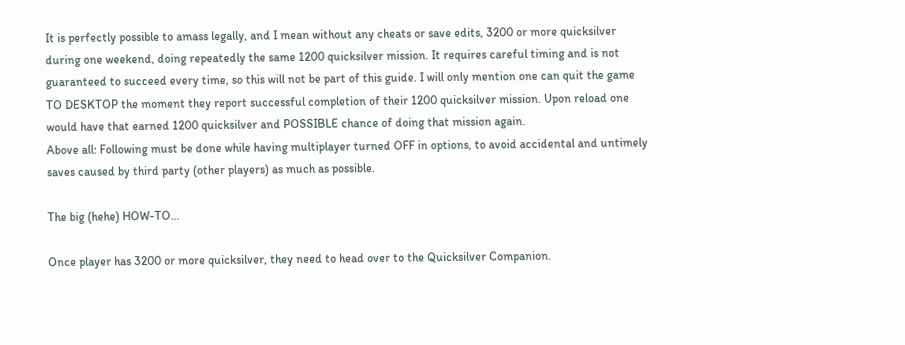It is perfectly possible to amass legally, and I mean without any cheats or save edits, 3200 or more quicksilver during one weekend, doing repeatedly the same 1200 quicksilver mission. It requires careful timing and is not guaranteed to succeed every time, so this will not be part of this guide. I will only mention one can quit the game TO DESKTOP the moment they report successful completion of their 1200 quicksilver mission. Upon reload one would have that earned 1200 quicksilver and POSSIBLE chance of doing that mission again.
Above all: Following must be done while having multiplayer turned OFF in options, to avoid accidental and untimely saves caused by third party (other players) as much as possible.

The big (hehe) HOW-TO…

Once player has 3200 or more quicksilver, they need to head over to the Quicksilver Companion.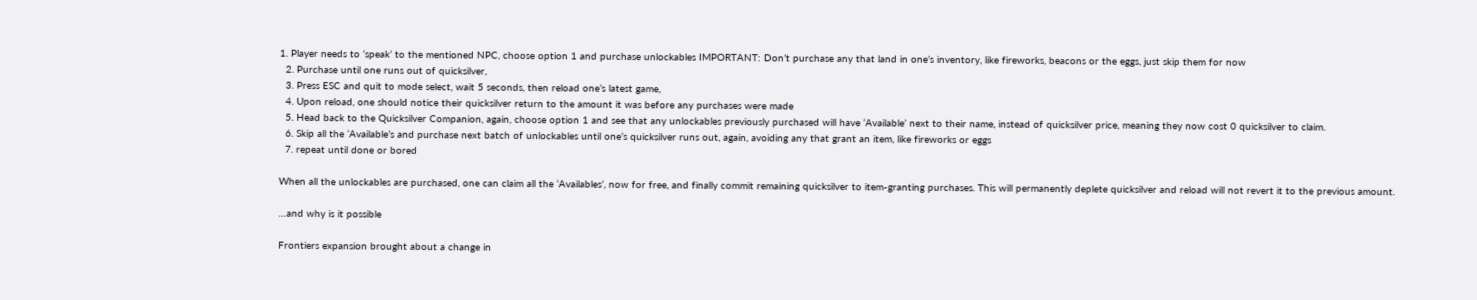1. Player needs to ‘speak’ to the mentioned NPC, choose option 1 and purchase unlockables IMPORTANT: Don’t purchase any that land in one’s inventory, like fireworks, beacons or the eggs, just skip them for now
  2. Purchase until one runs out of quicksilver,
  3. Press ESC and quit to mode select, wait 5 seconds, then reload one’s latest game,
  4. Upon reload, one should notice their quicksilver return to the amount it was before any purchases were made
  5. Head back to the Quicksilver Companion, again, choose option 1 and see that any unlockables previously purchased will have ‘Available’ next to their name, instead of quicksilver price, meaning they now cost 0 quicksilver to claim.
  6. Skip all the ‘Available’s and purchase next batch of unlockables until one’s quicksilver runs out, again, avoiding any that grant an item, like fireworks or eggs
  7. repeat until done or bored

When all the unlockables are purchased, one can claim all the ‘Availables’, now for free, and finally commit remaining quicksilver to item-granting purchases. This will permanently deplete quicksilver and reload will not revert it to the previous amount.

…and why is it possible

Frontiers expansion brought about a change in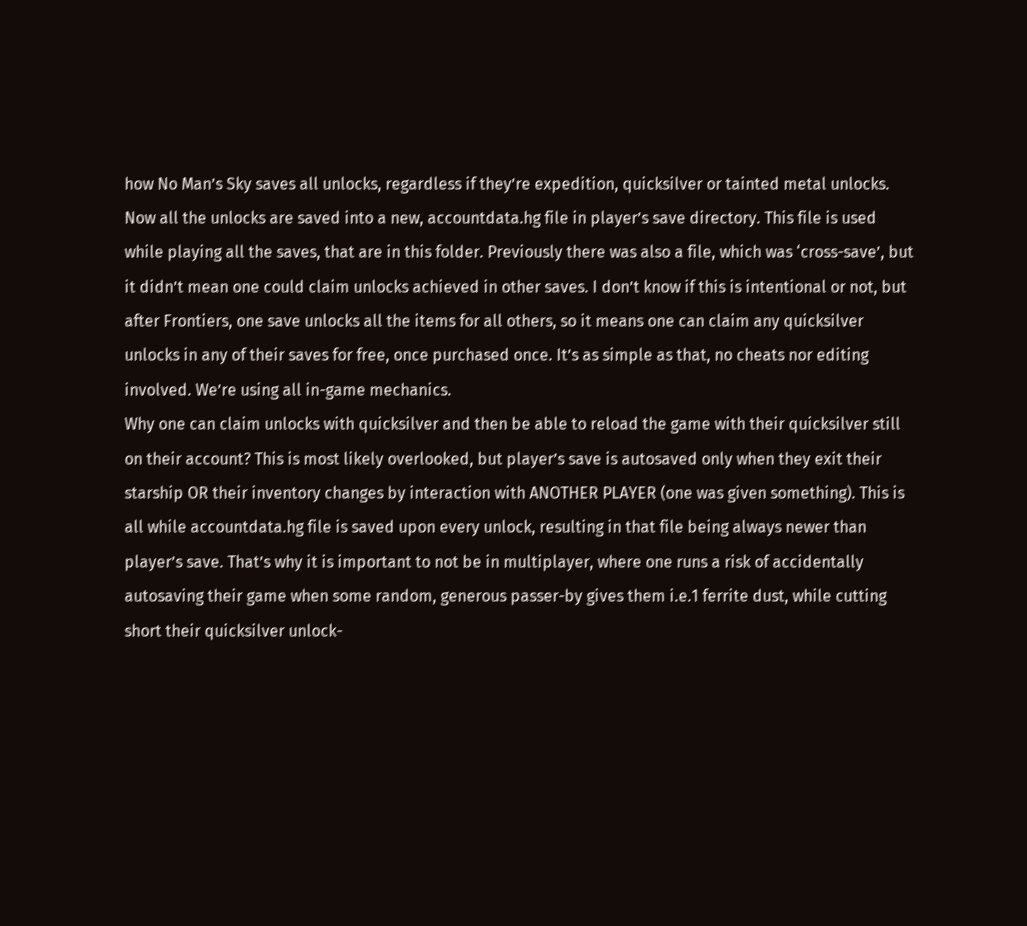how No Man’s Sky saves all unlocks, regardless if they’re expedition, quicksilver or tainted metal unlocks. Now all the unlocks are saved into a new, accountdata.hg file in player’s save directory. This file is used while playing all the saves, that are in this folder. Previously there was also a file, which was ‘cross-save’, but it didn’t mean one could claim unlocks achieved in other saves. I don’t know if this is intentional or not, but after Frontiers, one save unlocks all the items for all others, so it means one can claim any quicksilver unlocks in any of their saves for free, once purchased once. It’s as simple as that, no cheats nor editing involved. We’re using all in-game mechanics.
Why one can claim unlocks with quicksilver and then be able to reload the game with their quicksilver still on their account? This is most likely overlooked, but player’s save is autosaved only when they exit their starship OR their inventory changes by interaction with ANOTHER PLAYER (one was given something). This is all while accountdata.hg file is saved upon every unlock, resulting in that file being always newer than player’s save. That’s why it is important to not be in multiplayer, where one runs a risk of accidentally autosaving their game when some random, generous passer-by gives them i.e.1 ferrite dust, while cutting short their quicksilver unlock-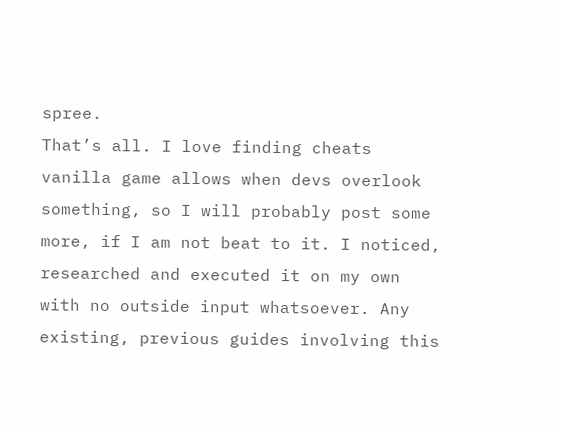spree.
That’s all. I love finding cheats vanilla game allows when devs overlook something, so I will probably post some more, if I am not beat to it. I noticed, researched and executed it on my own with no outside input whatsoever. Any existing, previous guides involving this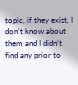topic, if they exist, I don’t know about them and I didn’t find any prior to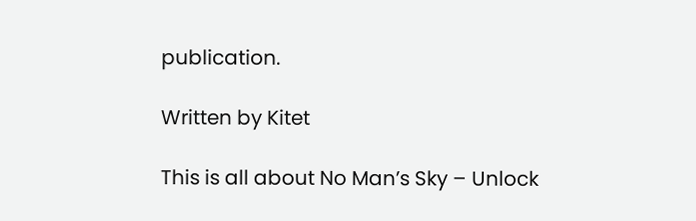publication.

Written by Kitet

This is all about No Man’s Sky – Unlock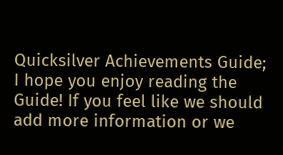Quicksilver Achievements Guide; I hope you enjoy reading the Guide! If you feel like we should add more information or we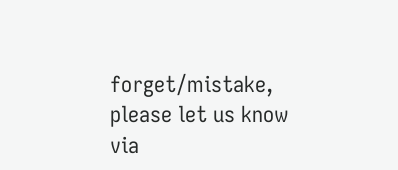forget/mistake, please let us know via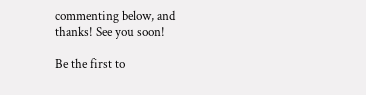commenting below, and thanks! See you soon!

Be the first to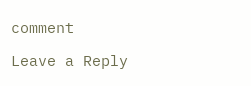comment

Leave a Reply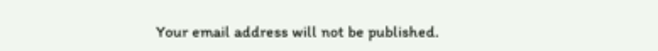Your email address will not be published.